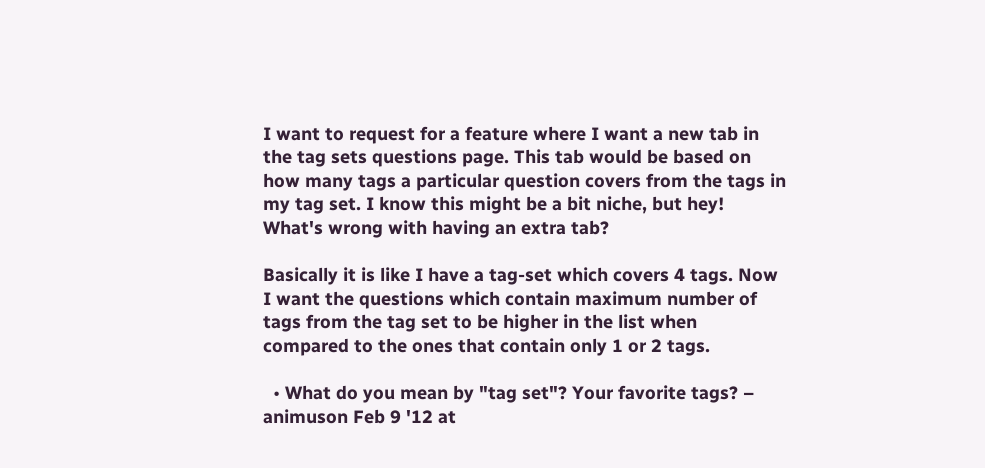I want to request for a feature where I want a new tab in the tag sets questions page. This tab would be based on how many tags a particular question covers from the tags in my tag set. I know this might be a bit niche, but hey! What's wrong with having an extra tab?

Basically it is like I have a tag-set which covers 4 tags. Now I want the questions which contain maximum number of tags from the tag set to be higher in the list when compared to the ones that contain only 1 or 2 tags.

  • What do you mean by "tag set"? Your favorite tags? – animuson Feb 9 '12 at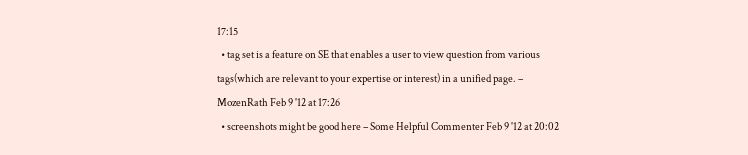17:15
  • tag set is a feature on SE that enables a user to view question from various tags(which are relevant to your expertise or interest) in a unified page. – MozenRath Feb 9 '12 at 17:26
  • screenshots might be good here – Some Helpful Commenter Feb 9 '12 at 20:02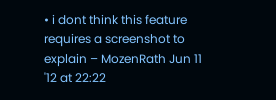• i dont think this feature requires a screenshot to explain – MozenRath Jun 11 '12 at 22:22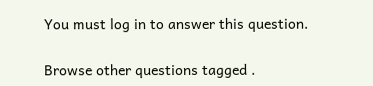You must log in to answer this question.

Browse other questions tagged .